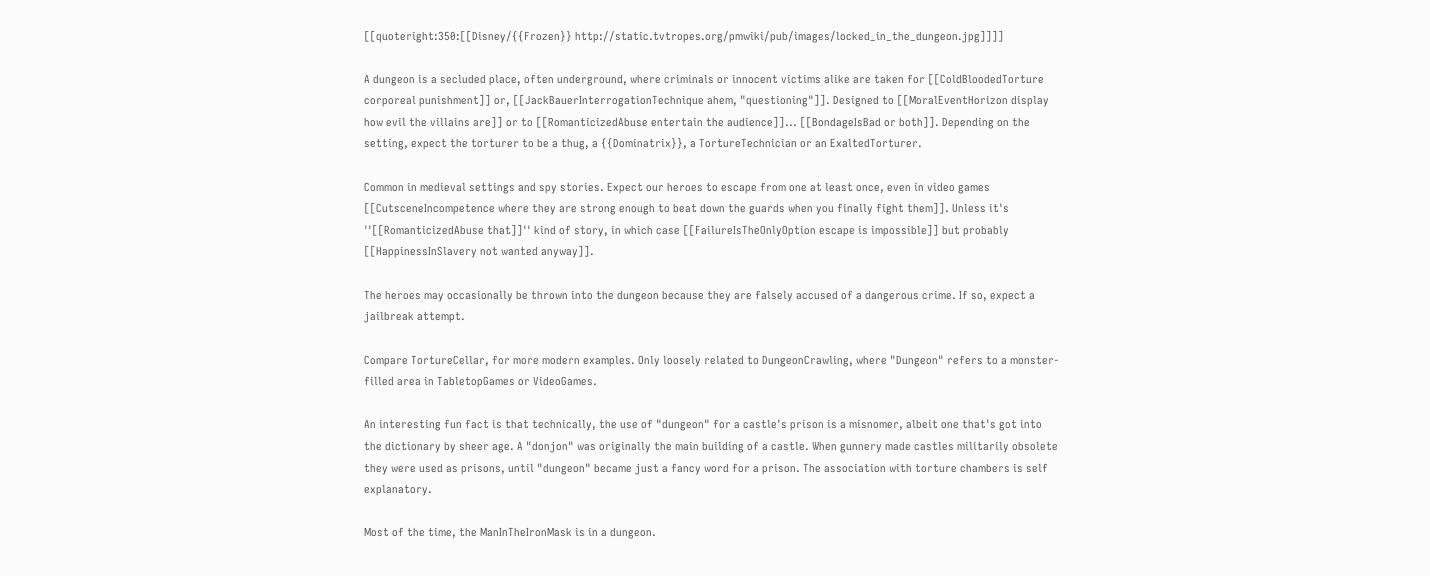[[quoteright:350:[[Disney/{{Frozen}} http://static.tvtropes.org/pmwiki/pub/images/locked_in_the_dungeon.jpg]]]]

A dungeon is a secluded place, often underground, where criminals or innocent victims alike are taken for [[ColdBloodedTorture corporeal punishment]] or, [[JackBauerInterrogationTechnique ahem, "questioning"]]. Designed to [[MoralEventHorizon display how evil the villains are]] or to [[RomanticizedAbuse entertain the audience]]... [[BondageIsBad or both]]. Depending on the setting, expect the torturer to be a thug, a {{Dominatrix}}, a TortureTechnician or an ExaltedTorturer.

Common in medieval settings and spy stories. Expect our heroes to escape from one at least once, even in video games [[CutsceneIncompetence where they are strong enough to beat down the guards when you finally fight them]]. Unless it's ''[[RomanticizedAbuse that]]'' kind of story, in which case [[FailureIsTheOnlyOption escape is impossible]] but probably [[HappinessInSlavery not wanted anyway]].

The heroes may occasionally be thrown into the dungeon because they are falsely accused of a dangerous crime. If so, expect a jailbreak attempt.

Compare TortureCellar, for more modern examples. Only loosely related to DungeonCrawling, where "Dungeon" refers to a monster-filled area in TabletopGames or VideoGames.

An interesting fun fact is that technically, the use of "dungeon" for a castle's prison is a misnomer, albeit one that's got into the dictionary by sheer age. A "donjon" was originally the main building of a castle. When gunnery made castles militarily obsolete they were used as prisons, until "dungeon" became just a fancy word for a prison. The association with torture chambers is self explanatory.

Most of the time, the ManInTheIronMask is in a dungeon.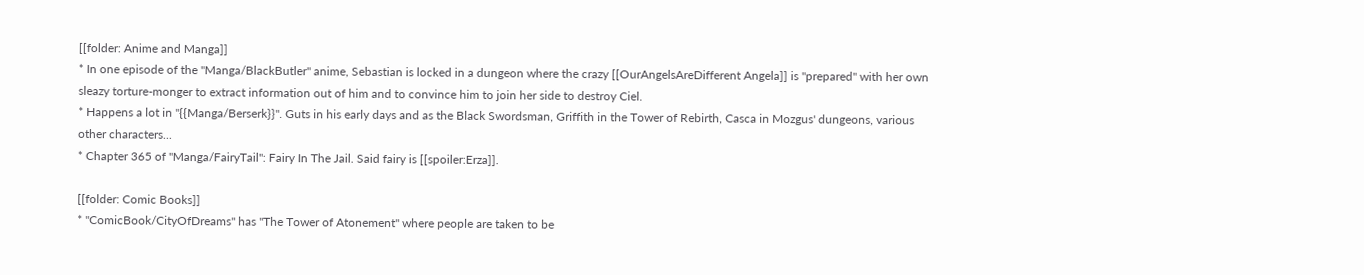[[folder: Anime and Manga]]
* In one episode of the ''Manga/BlackButler'' anime, Sebastian is locked in a dungeon where the crazy [[OurAngelsAreDifferent Angela]] is ''prepared'' with her own sleazy torture-monger to extract information out of him and to convince him to join her side to destroy Ciel.
* Happens a lot in ''{{Manga/Berserk}}''. Guts in his early days and as the Black Swordsman, Griffith in the Tower of Rebirth, Casca in Mozgus' dungeons, various other characters...
* Chapter 365 of ''Manga/FairyTail'': Fairy In The Jail. Said fairy is [[spoiler:Erza]].

[[folder: Comic Books]]
* ''ComicBook/CityOfDreams'' has "The Tower of Atonement" where people are taken to be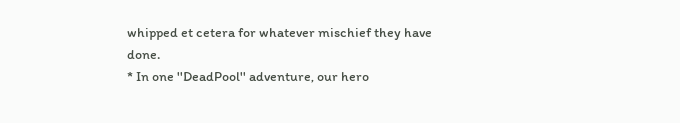whipped et cetera for whatever mischief they have done.
* In one ''DeadPool'' adventure, our hero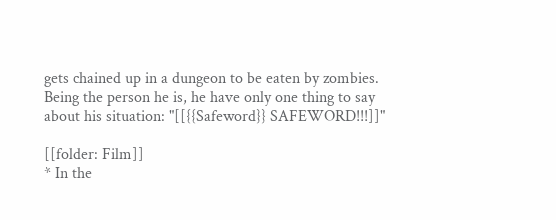gets chained up in a dungeon to be eaten by zombies. Being the person he is, he have only one thing to say about his situation: "[[{{Safeword}} SAFEWORD!!!]]"

[[folder: Film]]
* In the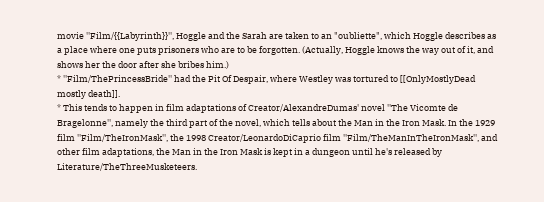movie ''Film/{{Labyrinth}}'', Hoggle and the Sarah are taken to an "oubliette", which Hoggle describes as a place where one puts prisoners who are to be forgotten. (Actually, Hoggle knows the way out of it, and shows her the door after she bribes him.)
* ''Film/ThePrincessBride'' had the Pit Of Despair, where Westley was tortured to [[OnlyMostlyDead mostly death]].
* This tends to happen in film adaptations of Creator/AlexandreDumas' novel ''The Vicomte de Bragelonne'', namely the third part of the novel, which tells about the Man in the Iron Mask. In the 1929 film ''Film/TheIronMask'', the 1998 Creator/LeonardoDiCaprio film ''Film/TheManInTheIronMask'', and other film adaptations, the Man in the Iron Mask is kept in a dungeon until he's released by Literature/TheThreeMusketeers.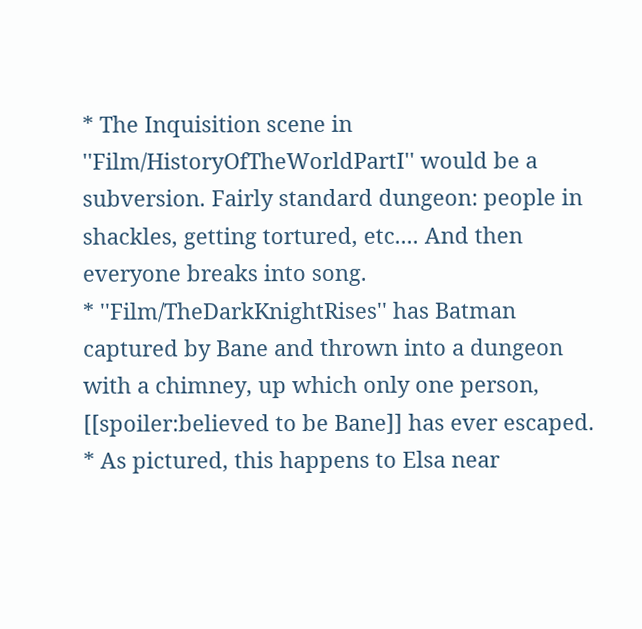* The Inquisition scene in ''Film/HistoryOfTheWorldPartI'' would be a subversion. Fairly standard dungeon: people in shackles, getting tortured, etc.... And then everyone breaks into song.
* ''Film/TheDarkKnightRises'' has Batman captured by Bane and thrown into a dungeon with a chimney, up which only one person, [[spoiler:believed to be Bane]] has ever escaped.
* As pictured, this happens to Elsa near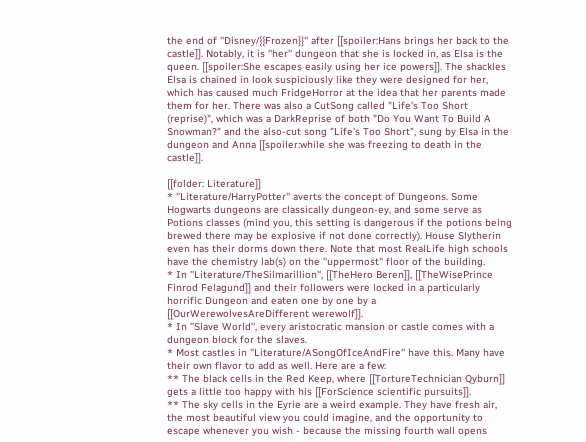the end of ''Disney/{{Frozen}}'' after [[spoiler:Hans brings her back to the castle]]. Notably, it is ''her'' dungeon that she is locked in, as Elsa is the queen. [[spoiler:She escapes easily using her ice powers]]. The shackles Elsa is chained in look suspiciously like they were designed for her, which has caused much FridgeHorror at the idea that her parents made them for her. There was also a CutSong called "Life's Too Short (reprise)", which was a DarkReprise of both "Do You Want To Build A Snowman?" and the also-cut song "Life's Too Short", sung by Elsa in the dungeon and Anna [[spoiler:while she was freezing to death in the castle]].

[[folder: Literature]]
* ''Literature/HarryPotter'' averts the concept of Dungeons. Some Hogwarts dungeons are classically dungeon-ey, and some serve as Potions classes (mind you, this setting is dangerous if the potions being brewed there may be explosive if not done correctly). House Slytherin even has their dorms down there. Note that most RealLife high schools have the chemistry lab(s) on the ''uppermost'' floor of the building.
* In ''Literature/TheSilmarillion'', [[TheHero Beren]], [[TheWisePrince Finrod Felagund]] and their followers were locked in a particularly horrific Dungeon and eaten one by one by a [[OurWerewolvesAreDifferent werewolf]].
* In ''Slave World'', every aristocratic mansion or castle comes with a dungeon block for the slaves.
* Most castles in ''Literature/ASongOfIceAndFire'' have this. Many have their own flavor to add as well. Here are a few:
** The black cells in the Red Keep, where [[TortureTechnician Qyburn]] gets a little too happy with his [[ForScience scientific pursuits]].
** The sky cells in the Eyrie are a weird example. They have fresh air, the most beautiful view you could imagine, and the opportunity to escape whenever you wish - because the missing fourth wall opens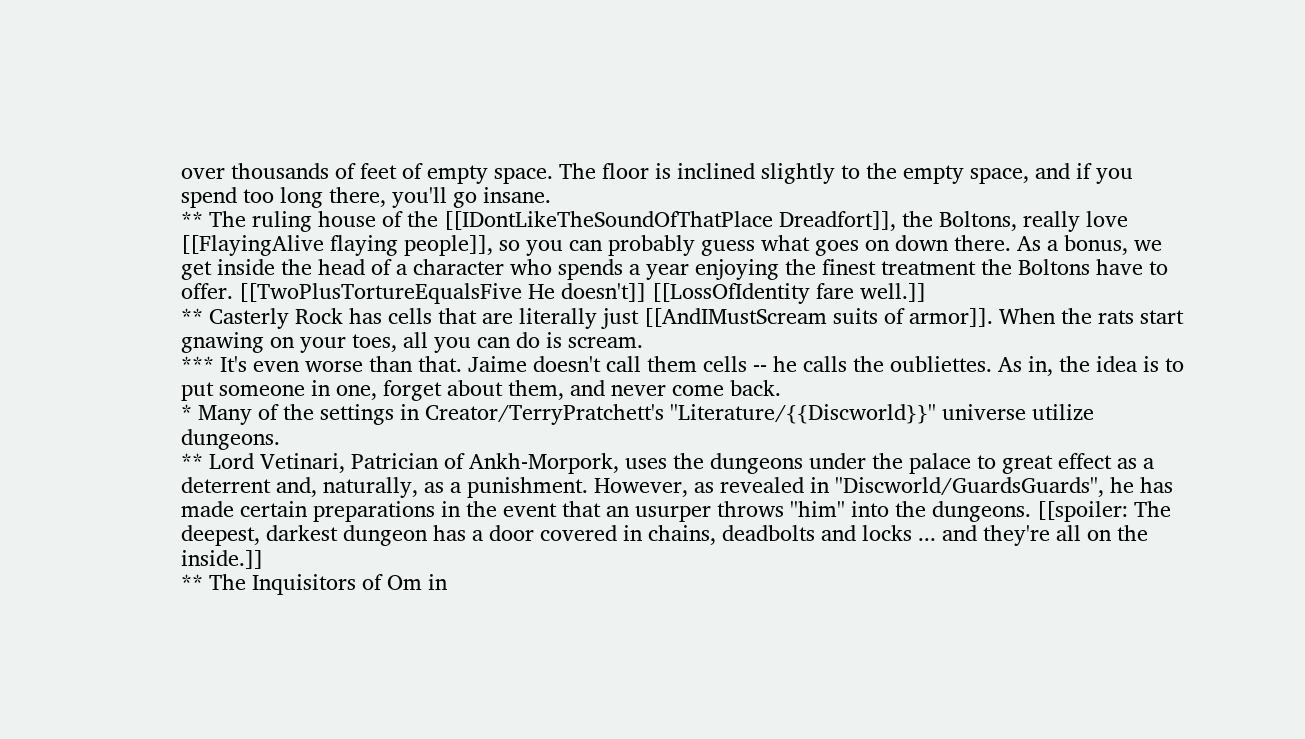over thousands of feet of empty space. The floor is inclined slightly to the empty space, and if you spend too long there, you'll go insane.
** The ruling house of the [[IDontLikeTheSoundOfThatPlace Dreadfort]], the Boltons, really love [[FlayingAlive flaying people]], so you can probably guess what goes on down there. As a bonus, we get inside the head of a character who spends a year enjoying the finest treatment the Boltons have to offer. [[TwoPlusTortureEqualsFive He doesn't]] [[LossOfIdentity fare well.]]
** Casterly Rock has cells that are literally just [[AndIMustScream suits of armor]]. When the rats start gnawing on your toes, all you can do is scream.
*** It's even worse than that. Jaime doesn't call them cells -- he calls the oubliettes. As in, the idea is to put someone in one, forget about them, and never come back.
* Many of the settings in Creator/TerryPratchett's ''Literature/{{Discworld}}'' universe utilize dungeons.
** Lord Vetinari, Patrician of Ankh-Morpork, uses the dungeons under the palace to great effect as a deterrent and, naturally, as a punishment. However, as revealed in ''Discworld/GuardsGuards'', he has made certain preparations in the event that an usurper throws ''him'' into the dungeons. [[spoiler: The deepest, darkest dungeon has a door covered in chains, deadbolts and locks ... and they're all on the inside.]]
** The Inquisitors of Om in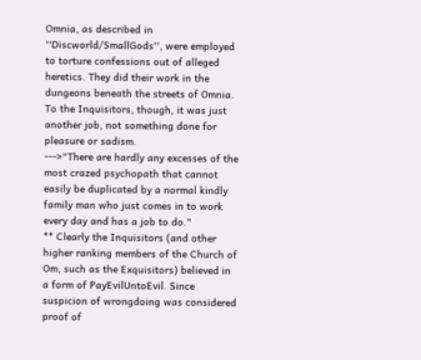Omnia, as described in ''Discworld/SmallGods'', were employed to torture confessions out of alleged heretics. They did their work in the dungeons beneath the streets of Omnia. To the Inquisitors, though, it was just another job, not something done for pleasure or sadism.
--->"There are hardly any excesses of the most crazed psychopath that cannot easily be duplicated by a normal kindly family man who just comes in to work every day and has a job to do."
** Clearly the Inquisitors (and other higher ranking members of the Church of Om, such as the Exquisitors) believed in a form of PayEvilUntoEvil. Since suspicion of wrongdoing was considered proof of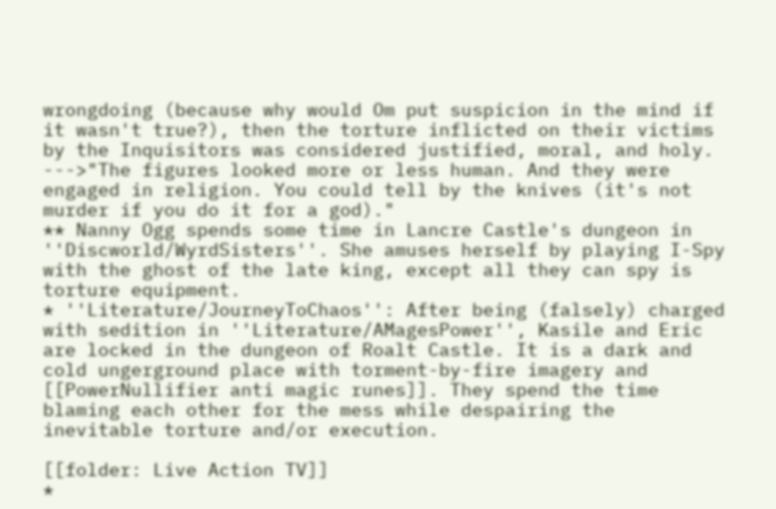wrongdoing (because why would Om put suspicion in the mind if it wasn't true?), then the torture inflicted on their victims by the Inquisitors was considered justified, moral, and holy.
--->"The figures looked more or less human. And they were engaged in religion. You could tell by the knives (it's not murder if you do it for a god)."
** Nanny Ogg spends some time in Lancre Castle's dungeon in ''Discworld/WyrdSisters''. She amuses herself by playing I-Spy with the ghost of the late king, except all they can spy is torture equipment.
* ''Literature/JourneyToChaos'': After being (falsely) charged with sedition in ''Literature/AMagesPower'', Kasile and Eric are locked in the dungeon of Roalt Castle. It is a dark and cold ungerground place with torment-by-fire imagery and [[PowerNullifier anti magic runes]]. They spend the time blaming each other for the mess while despairing the inevitable torture and/or execution.

[[folder: Live Action TV]]
*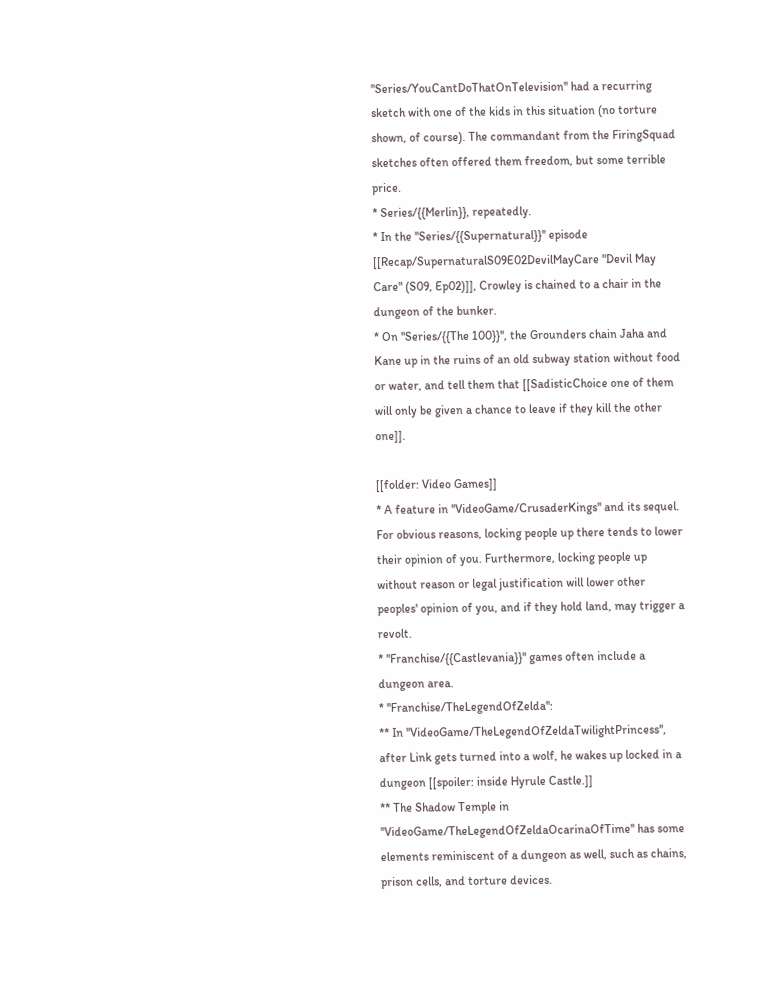''Series/YouCantDoThatOnTelevision'' had a recurring sketch with one of the kids in this situation (no torture shown, of course). The commandant from the FiringSquad sketches often offered them freedom, but some terrible price.
* Series/{{Merlin}}, repeatedly.
* In the ''Series/{{Supernatural}}'' episode [[Recap/SupernaturalS09E02DevilMayCare "Devil May Care" (S09, Ep02)]], Crowley is chained to a chair in the dungeon of the bunker.
* On ''Series/{{The 100}}'', the Grounders chain Jaha and Kane up in the ruins of an old subway station without food or water, and tell them that [[SadisticChoice one of them will only be given a chance to leave if they kill the other one]].

[[folder: Video Games]]
* A feature in ''VideoGame/CrusaderKings'' and its sequel. For obvious reasons, locking people up there tends to lower their opinion of you. Furthermore, locking people up without reason or legal justification will lower other peoples' opinion of you, and if they hold land, may trigger a revolt.
* ''Franchise/{{Castlevania}}'' games often include a dungeon area.
* ''Franchise/TheLegendOfZelda'':
** In ''VideoGame/TheLegendOfZeldaTwilightPrincess'', after Link gets turned into a wolf, he wakes up locked in a dungeon [[spoiler: inside Hyrule Castle.]]
** The Shadow Temple in ''VideoGame/TheLegendOfZeldaOcarinaOfTime'' has some elements reminiscent of a dungeon as well, such as chains, prison cells, and torture devices.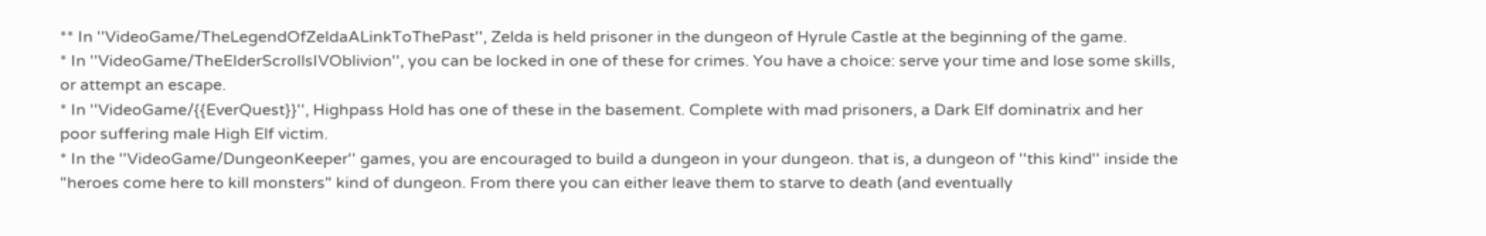** In ''VideoGame/TheLegendOfZeldaALinkToThePast'', Zelda is held prisoner in the dungeon of Hyrule Castle at the beginning of the game.
* In ''VideoGame/TheElderScrollsIVOblivion'', you can be locked in one of these for crimes. You have a choice: serve your time and lose some skills, or attempt an escape.
* In ''VideoGame/{{EverQuest}}'', Highpass Hold has one of these in the basement. Complete with mad prisoners, a Dark Elf dominatrix and her poor suffering male High Elf victim.
* In the ''VideoGame/DungeonKeeper'' games, you are encouraged to build a dungeon in your dungeon. that is, a dungeon of ''this kind'' inside the "heroes come here to kill monsters" kind of dungeon. From there you can either leave them to starve to death (and eventually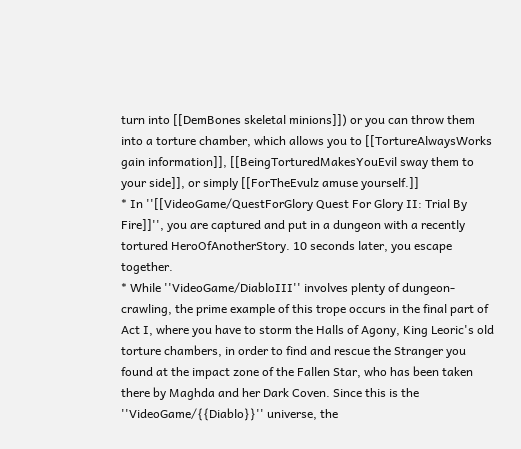turn into [[DemBones skeletal minions]]) or you can throw them into a torture chamber, which allows you to [[TortureAlwaysWorks gain information]], [[BeingTorturedMakesYouEvil sway them to your side]], or simply [[ForTheEvulz amuse yourself.]]
* In ''[[VideoGame/QuestForGlory Quest For Glory II: Trial By Fire]]'', you are captured and put in a dungeon with a recently tortured HeroOfAnotherStory. 10 seconds later, you escape together.
* While ''VideoGame/DiabloIII'' involves plenty of dungeon-crawling, the prime example of this trope occurs in the final part of Act I, where you have to storm the Halls of Agony, King Leoric's old torture chambers, in order to find and rescue the Stranger you found at the impact zone of the Fallen Star, who has been taken there by Maghda and her Dark Coven. Since this is the ''VideoGame/{{Diablo}}'' universe, the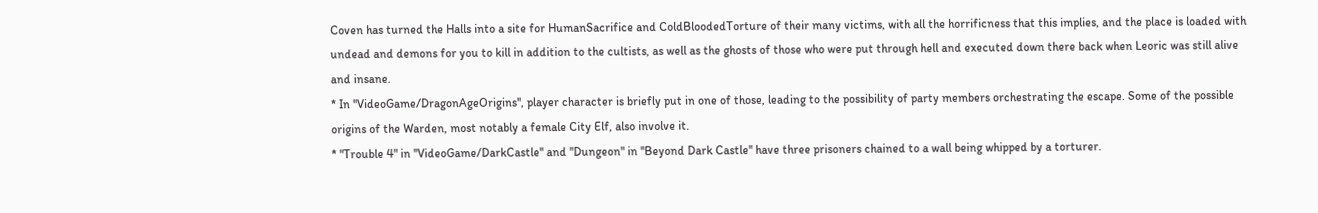Coven has turned the Halls into a site for HumanSacrifice and ColdBloodedTorture of their many victims, with all the horrificness that this implies, and the place is loaded with undead and demons for you to kill in addition to the cultists, as well as the ghosts of those who were put through hell and executed down there back when Leoric was still alive and insane.
* In ''VideoGame/DragonAgeOrigins'', player character is briefly put in one of those, leading to the possibility of party members orchestrating the escape. Some of the possible origins of the Warden, most notably a female City Elf, also involve it.
* "Trouble 4" in ''VideoGame/DarkCastle'' and "Dungeon" in ''Beyond Dark Castle'' have three prisoners chained to a wall being whipped by a torturer.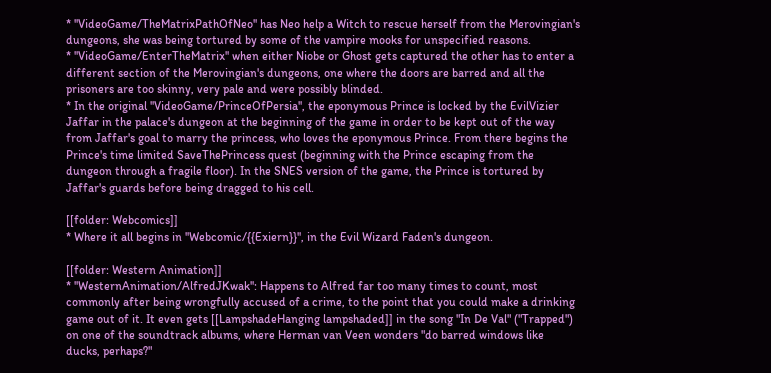* ''VideoGame/TheMatrixPathOfNeo'' has Neo help a Witch to rescue herself from the Merovingian's dungeons, she was being tortured by some of the vampire mooks for unspecified reasons.
* ''VideoGame/EnterTheMatrix'' when either Niobe or Ghost gets captured the other has to enter a different section of the Merovingian's dungeons, one where the doors are barred and all the prisoners are too skinny, very pale and were possibly blinded.
* In the original ''VideoGame/PrinceOfPersia'', the eponymous Prince is locked by the EvilVizier Jaffar in the palace's dungeon at the beginning of the game in order to be kept out of the way from Jaffar's goal to marry the princess, who loves the eponymous Prince. From there begins the Prince's time limited SaveThePrincess quest (beginning with the Prince escaping from the dungeon through a fragile floor). In the SNES version of the game, the Prince is tortured by Jaffar's guards before being dragged to his cell.

[[folder: Webcomics]]
* Where it all begins in ''Webcomic/{{Exiern}}'', in the Evil Wizard Faden's dungeon.

[[folder: Western Animation]]
* ''WesternAnimation/AlfredJKwak'': Happens to Alfred far too many times to count, most commonly after being wrongfully accused of a crime, to the point that you could make a drinking game out of it. It even gets [[LampshadeHanging lampshaded]] in the song "In De Val" ("Trapped") on one of the soundtrack albums, where Herman van Veen wonders "do barred windows like ducks, perhaps?"